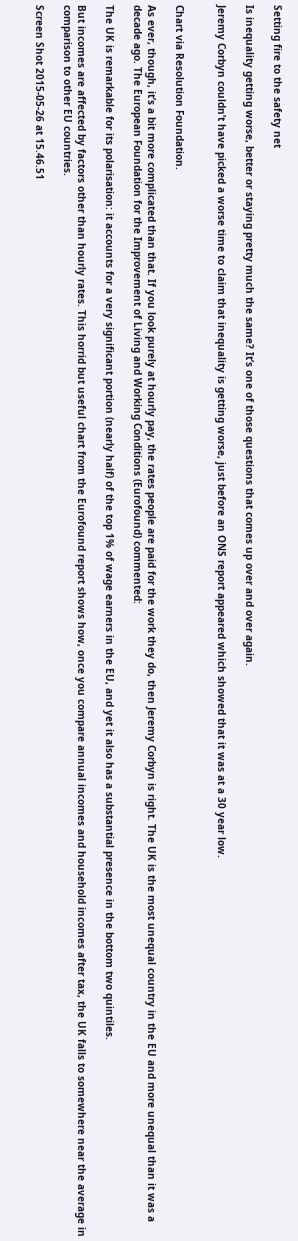Setting fire to the safety net

Is inequality getting worse, better or staying pretty much the same? It’s one of those questions that comes up over and over again.

Jeremy Corbyn couldn’t have picked a worse time to claim that inequality is getting worse, just before an ONS report appeared which showed that it was at a 30 year low.


Chart via Resolution Foundation.

As ever, though, it’s a bit more complicated than that. If you look purely at hourly pay, the rates people are paid for the work they do, then Jeremy Corbyn is right. The UK is the most unequal country in the EU and more unequal than it was a decade ago. The European Foundation for the Improvement of Living and Working Conditions (Eurofound) commented:

The UK is remarkable for its polarisation: it accounts for a very significant portion (nearly half) of the top 1% of wage earners in the EU, and yet it also has a substantial presence in the bottom two quintiles.

But incomes are affected by factors other than hourly rates. This horrid but useful chart from the Eurofound report shows how, once you compare annual incomes and household incomes after tax, the UK falls to somewhere near the average in comparison to other EU countries.

Screen Shot 2015-05-26 at 15.46.51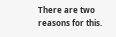There are two reasons for this.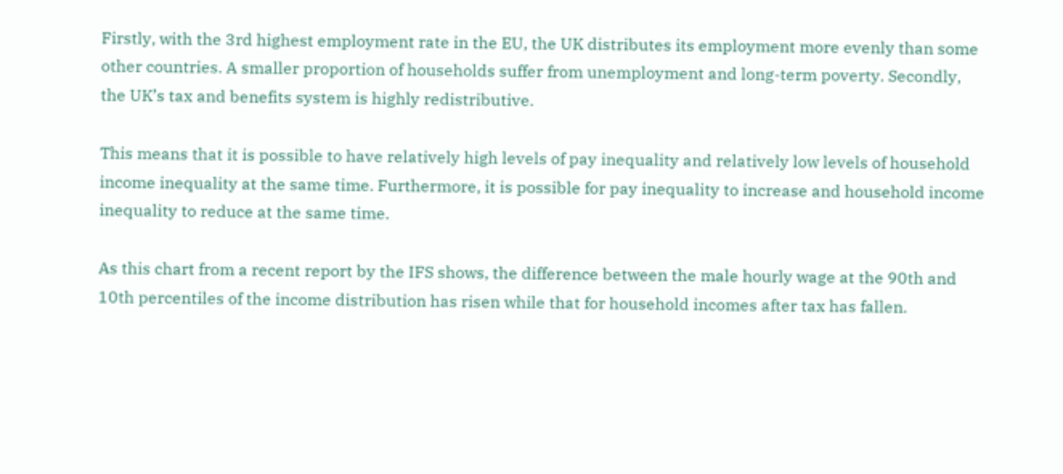Firstly, with the 3rd highest employment rate in the EU, the UK distributes its employment more evenly than some other countries. A smaller proportion of households suffer from unemployment and long-term poverty. Secondly, the UK’s tax and benefits system is highly redistributive.

This means that it is possible to have relatively high levels of pay inequality and relatively low levels of household income inequality at the same time. Furthermore, it is possible for pay inequality to increase and household income inequality to reduce at the same time.

As this chart from a recent report by the IFS shows, the difference between the male hourly wage at the 90th and 10th percentiles of the income distribution has risen while that for household incomes after tax has fallen.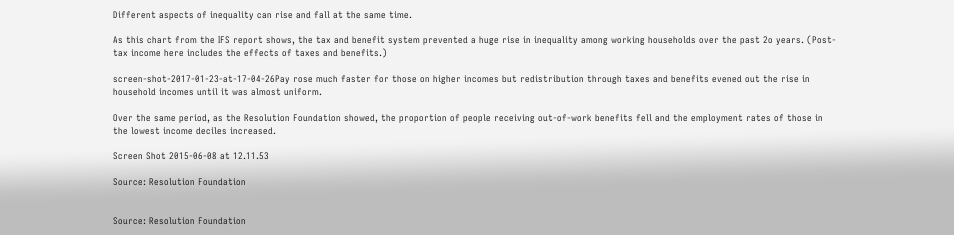Different aspects of inequality can rise and fall at the same time.

As this chart from the IFS report shows, the tax and benefit system prevented a huge rise in inequality among working households over the past 2o years. (Post-tax income here includes the effects of taxes and benefits.)

screen-shot-2017-01-23-at-17-04-26Pay rose much faster for those on higher incomes but redistribution through taxes and benefits evened out the rise in household incomes until it was almost uniform.

Over the same period, as the Resolution Foundation showed, the proportion of people receiving out-of-work benefits fell and the employment rates of those in the lowest income deciles increased.

Screen Shot 2015-06-08 at 12.11.53

Source: Resolution Foundation


Source: Resolution Foundation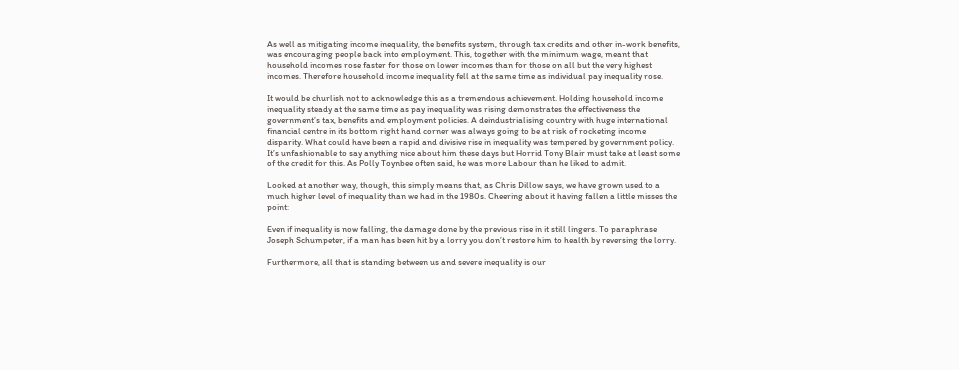As well as mitigating income inequality, the benefits system, through tax credits and other in-work benefits, was encouraging people back into employment. This, together with the minimum wage, meant that household incomes rose faster for those on lower incomes than for those on all but the very highest incomes. Therefore household income inequality fell at the same time as individual pay inequality rose.

It would be churlish not to acknowledge this as a tremendous achievement. Holding household income inequality steady at the same time as pay inequality was rising demonstrates the effectiveness the government’s tax, benefits and employment policies. A deindustrialising country with huge international financial centre in its bottom right hand corner was always going to be at risk of rocketing income disparity. What could have been a rapid and divisive rise in inequality was tempered by government policy. It’s unfashionable to say anything nice about him these days but Horrid Tony Blair must take at least some of the credit for this. As Polly Toynbee often said, he was more Labour than he liked to admit.

Looked at another way, though, this simply means that, as Chris Dillow says, we have grown used to a much higher level of inequality than we had in the 1980s. Cheering about it having fallen a little misses the point:

Even if inequality is now falling, the damage done by the previous rise in it still lingers. To paraphrase Joseph Schumpeter, if a man has been hit by a lorry you don’t restore him to health by reversing the lorry.

Furthermore, all that is standing between us and severe inequality is our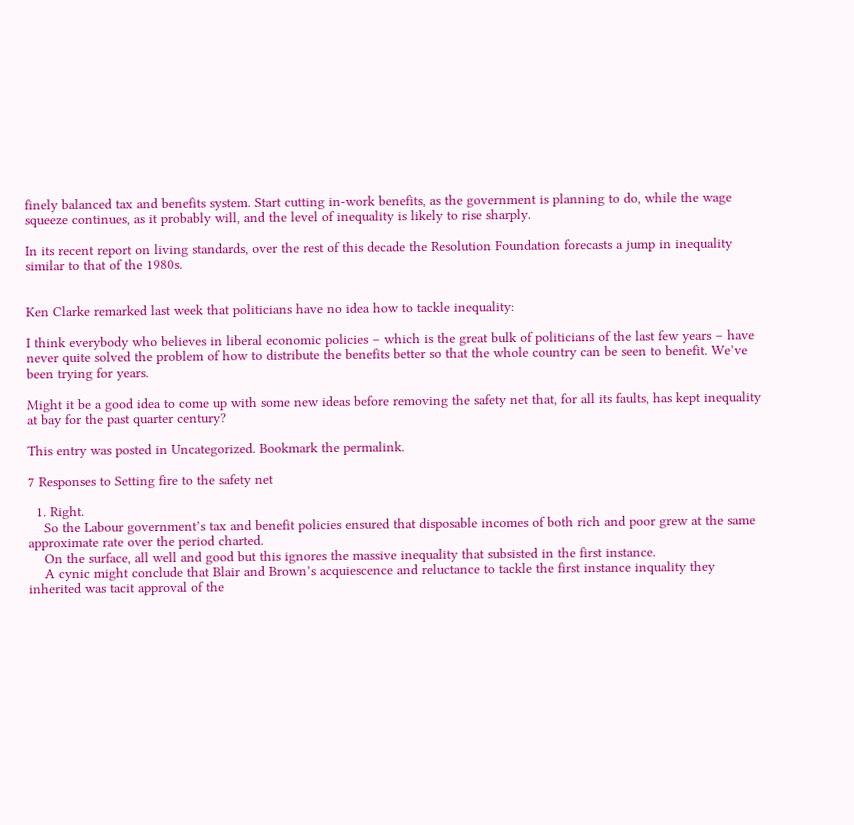finely balanced tax and benefits system. Start cutting in-work benefits, as the government is planning to do, while the wage squeeze continues, as it probably will, and the level of inequality is likely to rise sharply.

In its recent report on living standards, over the rest of this decade the Resolution Foundation forecasts a jump in inequality similar to that of the 1980s.


Ken Clarke remarked last week that politicians have no idea how to tackle inequality:

I think everybody who believes in liberal economic policies – which is the great bulk of politicians of the last few years – have never quite solved the problem of how to distribute the benefits better so that the whole country can be seen to benefit. We’ve been trying for years.

Might it be a good idea to come up with some new ideas before removing the safety net that, for all its faults, has kept inequality at bay for the past quarter century?

This entry was posted in Uncategorized. Bookmark the permalink.

7 Responses to Setting fire to the safety net

  1. Right.
    So the Labour government’s tax and benefit policies ensured that disposable incomes of both rich and poor grew at the same approximate rate over the period charted.
    On the surface, all well and good but this ignores the massive inequality that subsisted in the first instance.
    A cynic might conclude that Blair and Brown’s acquiescence and reluctance to tackle the first instance inquality they inherited was tacit approval of the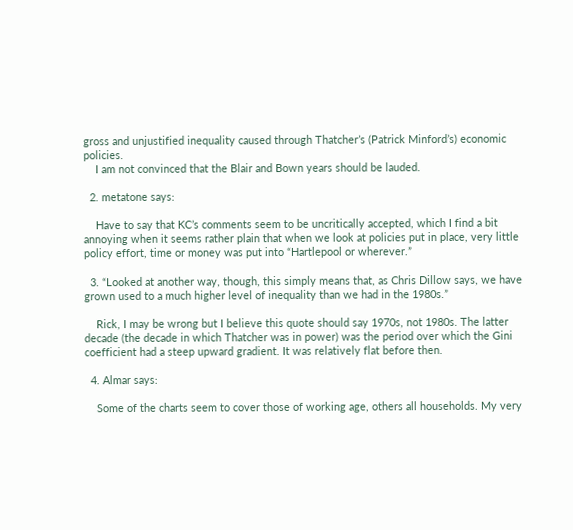gross and unjustified inequality caused through Thatcher’s (Patrick Minford’s) economic policies.
    I am not convinced that the Blair and Bown years should be lauded.

  2. metatone says:

    Have to say that KC’s comments seem to be uncritically accepted, which I find a bit annoying when it seems rather plain that when we look at policies put in place, very little policy effort, time or money was put into “Hartlepool or wherever.”

  3. “Looked at another way, though, this simply means that, as Chris Dillow says, we have grown used to a much higher level of inequality than we had in the 1980s.”

    Rick, I may be wrong but I believe this quote should say 1970s, not 1980s. The latter decade (the decade in which Thatcher was in power) was the period over which the Gini coefficient had a steep upward gradient. It was relatively flat before then.

  4. Almar says:

    Some of the charts seem to cover those of working age, others all households. My very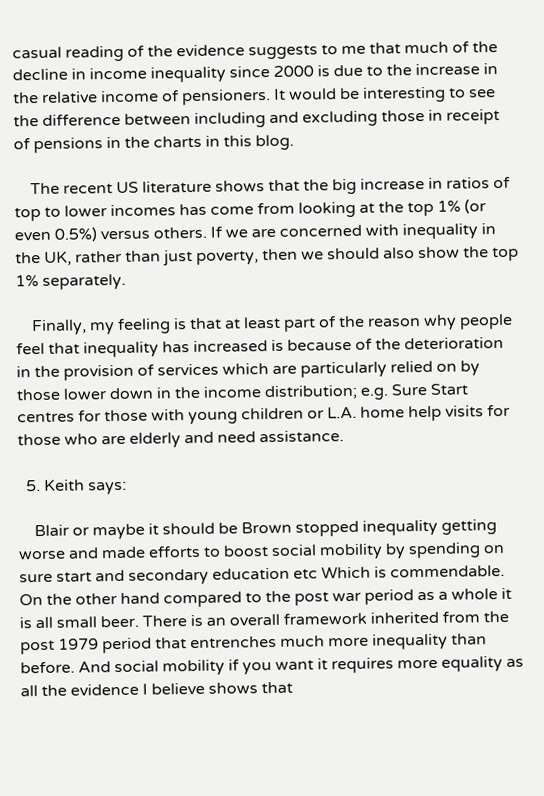casual reading of the evidence suggests to me that much of the decline in income inequality since 2000 is due to the increase in the relative income of pensioners. It would be interesting to see the difference between including and excluding those in receipt of pensions in the charts in this blog.

    The recent US literature shows that the big increase in ratios of top to lower incomes has come from looking at the top 1% (or even 0.5%) versus others. If we are concerned with inequality in the UK, rather than just poverty, then we should also show the top 1% separately.

    Finally, my feeling is that at least part of the reason why people feel that inequality has increased is because of the deterioration in the provision of services which are particularly relied on by those lower down in the income distribution; e.g. Sure Start centres for those with young children or L.A. home help visits for those who are elderly and need assistance.

  5. Keith says:

    Blair or maybe it should be Brown stopped inequality getting worse and made efforts to boost social mobility by spending on sure start and secondary education etc Which is commendable. On the other hand compared to the post war period as a whole it is all small beer. There is an overall framework inherited from the post 1979 period that entrenches much more inequality than before. And social mobility if you want it requires more equality as all the evidence I believe shows that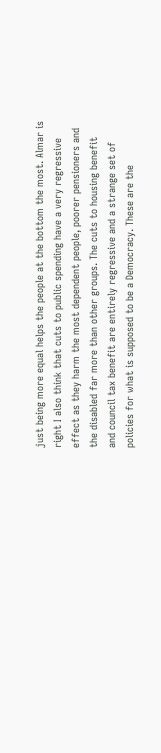just being more equal helps the people at the bottom the most. Almar is right I also think that cuts to public spending have a very regressive effect as they harm the most dependent people, poorer pensioners and the disabled far more than other groups. The cuts to housing benefit and council tax benefit are entirely regressive and a strange set of policies for what is supposed to be a Democracy. These are the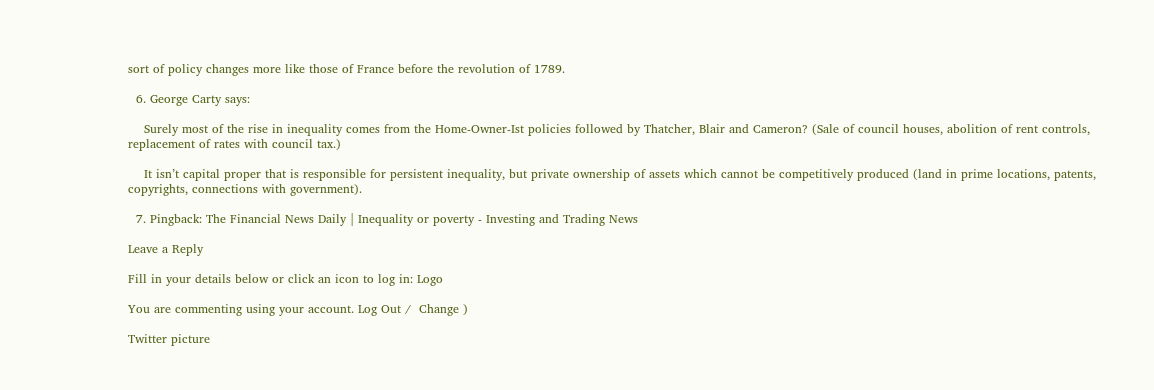sort of policy changes more like those of France before the revolution of 1789.

  6. George Carty says:

    Surely most of the rise in inequality comes from the Home-Owner-Ist policies followed by Thatcher, Blair and Cameron? (Sale of council houses, abolition of rent controls, replacement of rates with council tax.)

    It isn’t capital proper that is responsible for persistent inequality, but private ownership of assets which cannot be competitively produced (land in prime locations, patents, copyrights, connections with government).

  7. Pingback: The Financial News Daily | Inequality or poverty - Investing and Trading News

Leave a Reply

Fill in your details below or click an icon to log in: Logo

You are commenting using your account. Log Out /  Change )

Twitter picture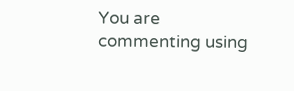You are commenting using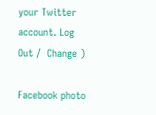your Twitter account. Log Out /  Change )

Facebook photo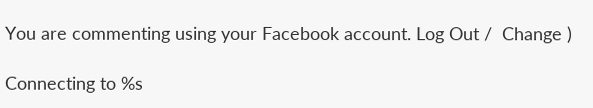You are commenting using your Facebook account. Log Out /  Change )

Connecting to %s